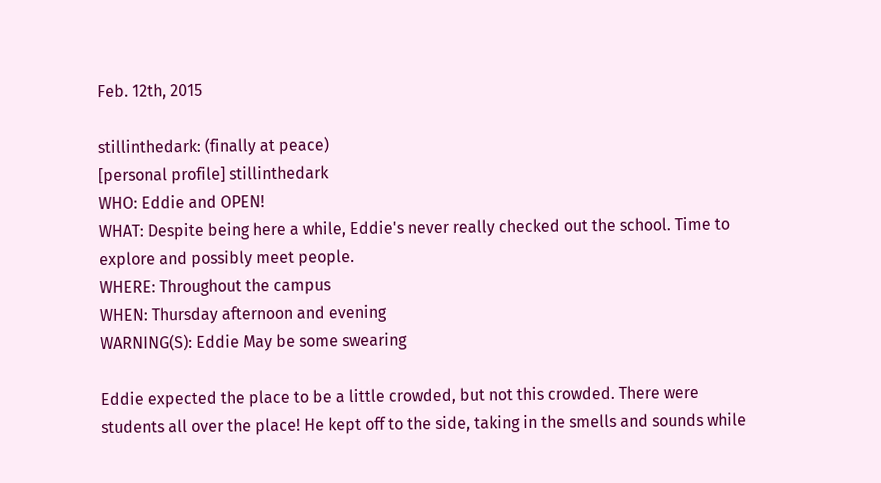Feb. 12th, 2015

stillinthedark: (finally at peace)
[personal profile] stillinthedark
WHO: Eddie and OPEN!
WHAT: Despite being here a while, Eddie's never really checked out the school. Time to explore and possibly meet people.
WHERE: Throughout the campus
WHEN: Thursday afternoon and evening
WARNING(S): Eddie May be some swearing

Eddie expected the place to be a little crowded, but not this crowded. There were students all over the place! He kept off to the side, taking in the smells and sounds while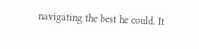navigating the best he could. It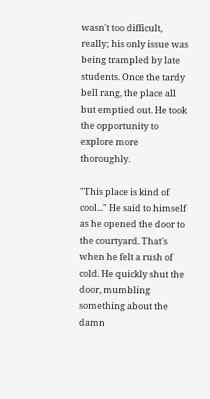wasn't too difficult, really; his only issue was being trampled by late students. Once the tardy bell rang, the place all but emptied out. He took the opportunity to explore more thoroughly.

"This place is kind of cool..." He said to himself as he opened the door to the courtyard. That's when he felt a rush of cold. He quickly shut the door, mumbling something about the damn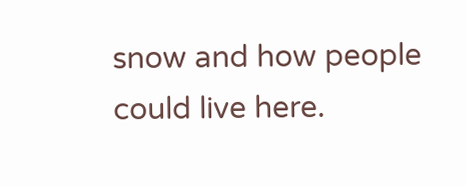snow and how people could live here.